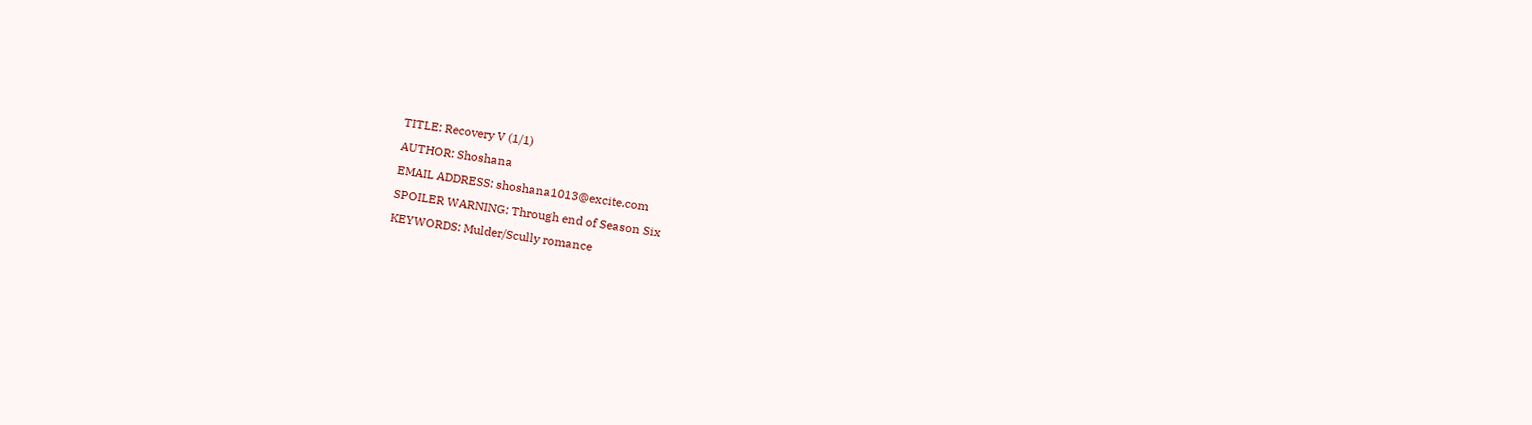TITLE: Recovery V (1/1)
AUTHOR: Shoshana
EMAIL ADDRESS: shoshana1013@excite.com
SPOILER WARNING: Through end of Season Six
KEYWORDS: Mulder/Scully romance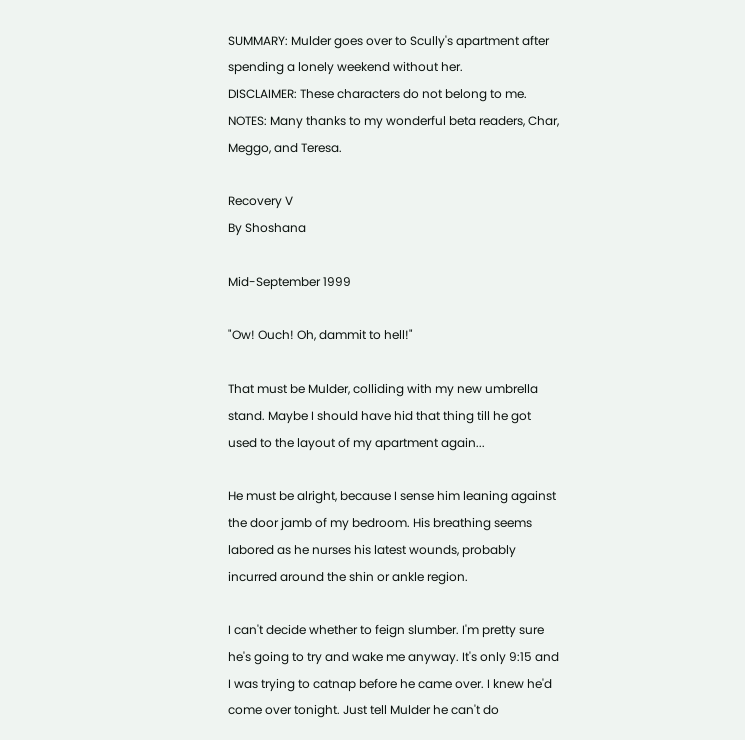SUMMARY: Mulder goes over to Scully's apartment after spending a lonely weekend without her.
DISCLAIMER: These characters do not belong to me.
NOTES: Many thanks to my wonderful beta readers, Char, Meggo, and Teresa.

Recovery V
By Shoshana

Mid-September 1999

"Ow! Ouch! Oh, dammit to hell!"

That must be Mulder, colliding with my new umbrella stand. Maybe I should have hid that thing till he got used to the layout of my apartment again...

He must be alright, because I sense him leaning against the door jamb of my bedroom. His breathing seems labored as he nurses his latest wounds, probably incurred around the shin or ankle region.

I can't decide whether to feign slumber. I'm pretty sure he's going to try and wake me anyway. It's only 9:15 and I was trying to catnap before he came over. I knew he'd come over tonight. Just tell Mulder he can't do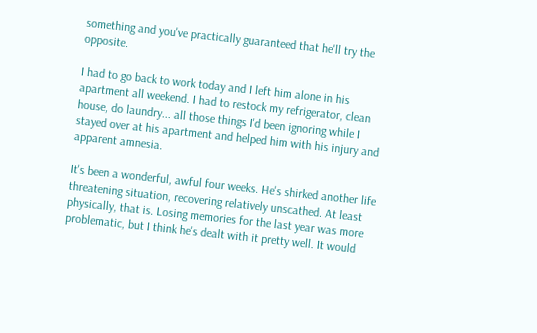something and you've practically guaranteed that he'll try the opposite.

I had to go back to work today and I left him alone in his apartment all weekend. I had to restock my refrigerator, clean house, do laundry... all those things I'd been ignoring while I stayed over at his apartment and helped him with his injury and apparent amnesia.

It's been a wonderful, awful four weeks. He's shirked another life threatening situation, recovering relatively unscathed. At least physically, that is. Losing memories for the last year was more problematic, but I think he's dealt with it pretty well. It would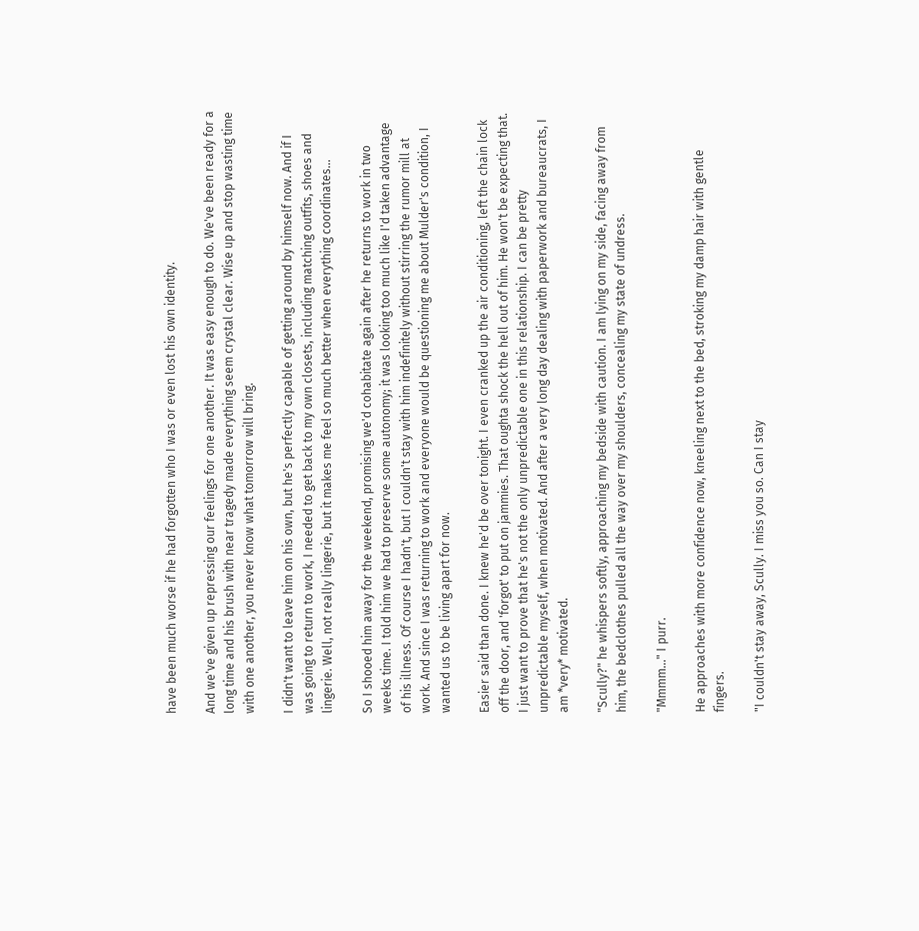have been much worse if he had forgotten who I was or even lost his own identity.

And we've given up repressing our feelings for one another. It was easy enough to do. We've been ready for a long time and his brush with near tragedy made everything seem crystal clear. Wise up and stop wasting time with one another, you never know what tomorrow will bring.

I didn't want to leave him on his own, but he's perfectly capable of getting around by himself now. And if I was going to return to work, I needed to get back to my own closets, including matching outfits, shoes and lingerie. Well, not really lingerie, but it makes me feel so much better when everything coordinates...

So I shooed him away for the weekend, promising we'd cohabitate again after he returns to work in two weeks time. I told him we had to preserve some autonomy; it was looking too much like I'd taken advantage of his illness. Of course I hadn't, but I couldn't stay with him indefinitely without stirring the rumor mill at work. And since I was returning to work and everyone would be questioning me about Mulder's condition, I wanted us to be living apart for now.

Easier said than done. I knew he'd be over tonight. I even cranked up the air conditioning, left the chain lock off the door, and 'forgot' to put on jammies. That oughta shock the hell out of him. He won't be expecting that. I just want to prove that he's not the only unpredictable one in this relationship. I can be pretty unpredictable myself, when motivated. And after a very long day dealing with paperwork and bureaucrats, I am *very* motivated.

"Scully?" he whispers softly, approaching my bedside with caution. I am lying on my side, facing away from him, the bedclothes pulled all the way over my shoulders, concealing my state of undress.

"Mmmm..." I purr.

He approaches with more confidence now, kneeling next to the bed, stroking my damp hair with gentle fingers.

"I couldn't stay away, Scully. I miss you so. Can I stay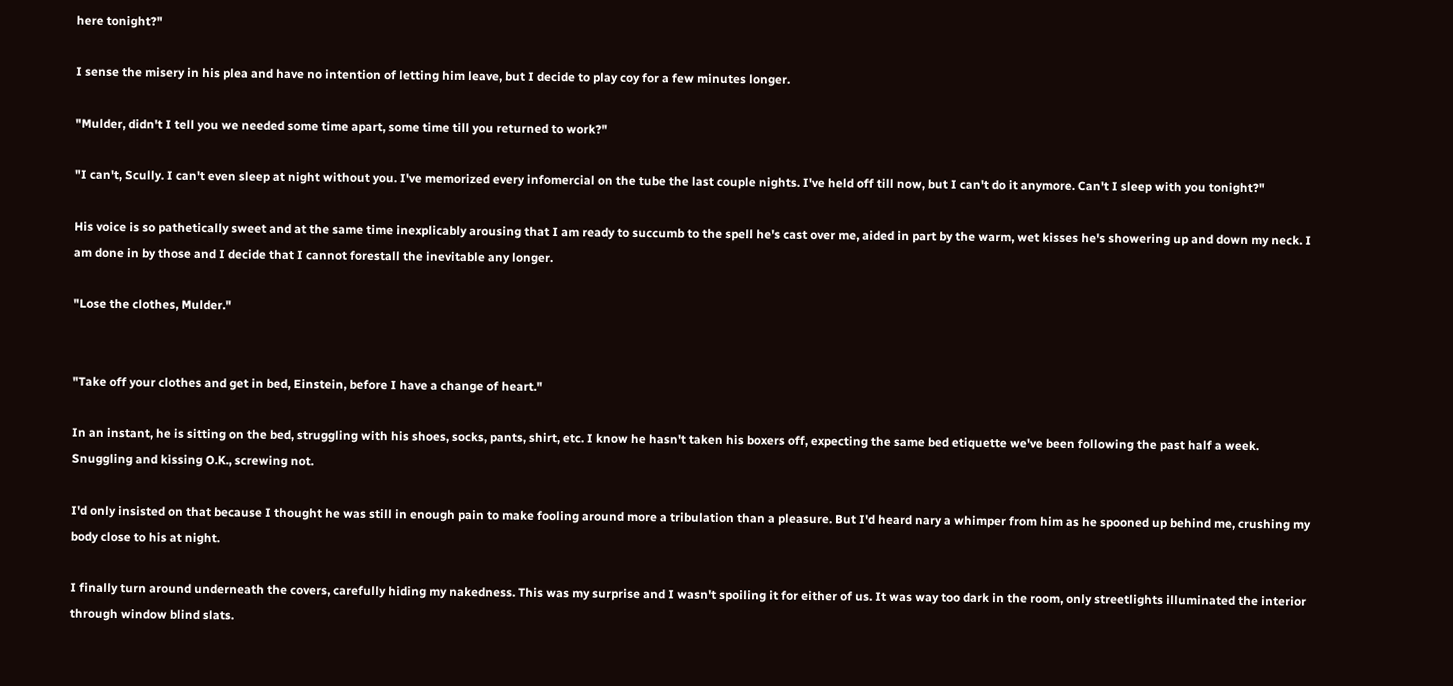here tonight?"

I sense the misery in his plea and have no intention of letting him leave, but I decide to play coy for a few minutes longer.

"Mulder, didn't I tell you we needed some time apart, some time till you returned to work?"

"I can't, Scully. I can't even sleep at night without you. I've memorized every infomercial on the tube the last couple nights. I've held off till now, but I can't do it anymore. Can't I sleep with you tonight?"

His voice is so pathetically sweet and at the same time inexplicably arousing that I am ready to succumb to the spell he's cast over me, aided in part by the warm, wet kisses he's showering up and down my neck. I am done in by those and I decide that I cannot forestall the inevitable any longer.

"Lose the clothes, Mulder."


"Take off your clothes and get in bed, Einstein, before I have a change of heart."

In an instant, he is sitting on the bed, struggling with his shoes, socks, pants, shirt, etc. I know he hasn't taken his boxers off, expecting the same bed etiquette we've been following the past half a week. Snuggling and kissing O.K., screwing not.

I'd only insisted on that because I thought he was still in enough pain to make fooling around more a tribulation than a pleasure. But I'd heard nary a whimper from him as he spooned up behind me, crushing my body close to his at night.

I finally turn around underneath the covers, carefully hiding my nakedness. This was my surprise and I wasn't spoiling it for either of us. It was way too dark in the room, only streetlights illuminated the interior through window blind slats.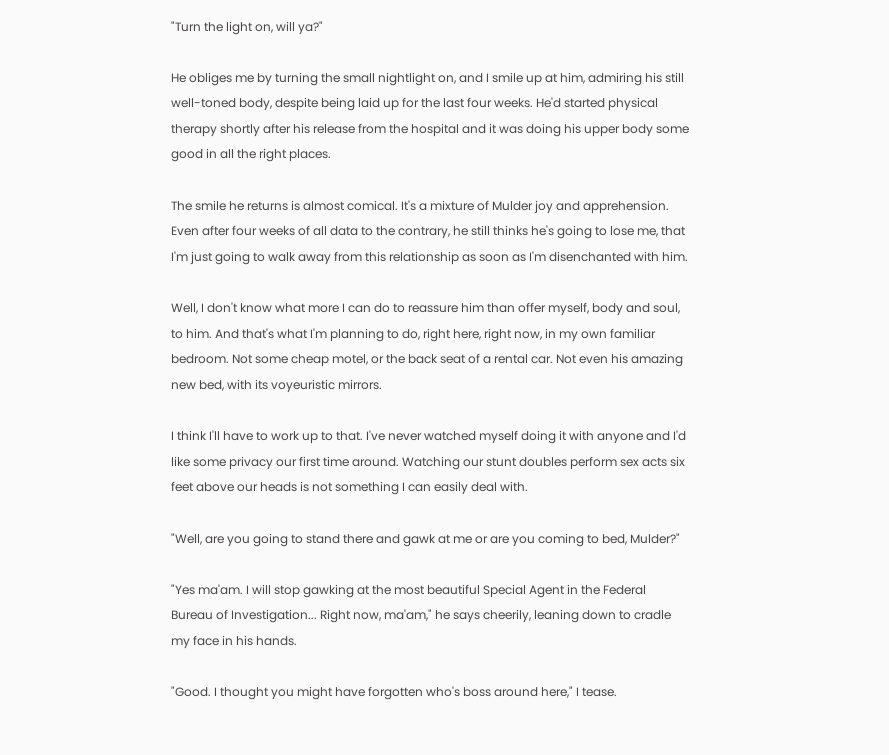"Turn the light on, will ya?"

He obliges me by turning the small nightlight on, and I smile up at him, admiring his still well-toned body, despite being laid up for the last four weeks. He'd started physical therapy shortly after his release from the hospital and it was doing his upper body some good in all the right places.

The smile he returns is almost comical. It's a mixture of Mulder joy and apprehension. Even after four weeks of all data to the contrary, he still thinks he's going to lose me, that I'm just going to walk away from this relationship as soon as I'm disenchanted with him.

Well, I don't know what more I can do to reassure him than offer myself, body and soul, to him. And that's what I'm planning to do, right here, right now, in my own familiar bedroom. Not some cheap motel, or the back seat of a rental car. Not even his amazing new bed, with its voyeuristic mirrors.

I think I'll have to work up to that. I've never watched myself doing it with anyone and I'd like some privacy our first time around. Watching our stunt doubles perform sex acts six feet above our heads is not something I can easily deal with.

"Well, are you going to stand there and gawk at me or are you coming to bed, Mulder?"

"Yes ma'am. I will stop gawking at the most beautiful Special Agent in the Federal Bureau of Investigation... Right now, ma'am," he says cheerily, leaning down to cradle my face in his hands.

"Good. I thought you might have forgotten who's boss around here," I tease.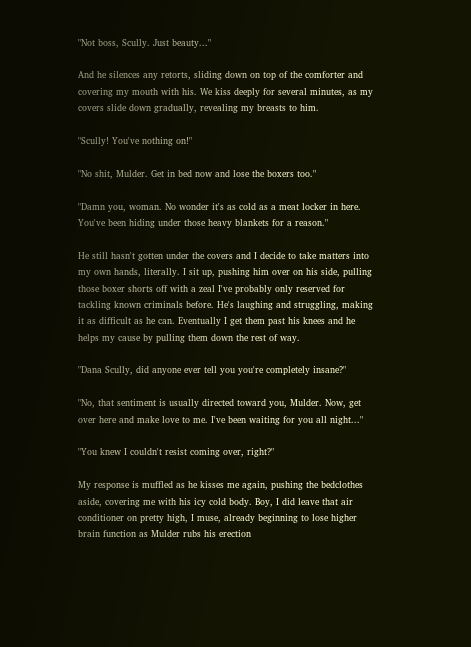"Not boss, Scully. Just beauty..."

And he silences any retorts, sliding down on top of the comforter and covering my mouth with his. We kiss deeply for several minutes, as my covers slide down gradually, revealing my breasts to him.

"Scully! You've nothing on!"

"No shit, Mulder. Get in bed now and lose the boxers too."

"Damn you, woman. No wonder it's as cold as a meat locker in here. You've been hiding under those heavy blankets for a reason."

He still hasn't gotten under the covers and I decide to take matters into my own hands, literally. I sit up, pushing him over on his side, pulling those boxer shorts off with a zeal I've probably only reserved for tackling known criminals before. He's laughing and struggling, making it as difficult as he can. Eventually I get them past his knees and he helps my cause by pulling them down the rest of way.

"Dana Scully, did anyone ever tell you you're completely insane?"

"No, that sentiment is usually directed toward you, Mulder. Now, get over here and make love to me. I've been waiting for you all night..."

"You knew I couldn't resist coming over, right?"

My response is muffled as he kisses me again, pushing the bedclothes aside, covering me with his icy cold body. Boy, I did leave that air conditioner on pretty high, I muse, already beginning to lose higher brain function as Mulder rubs his erection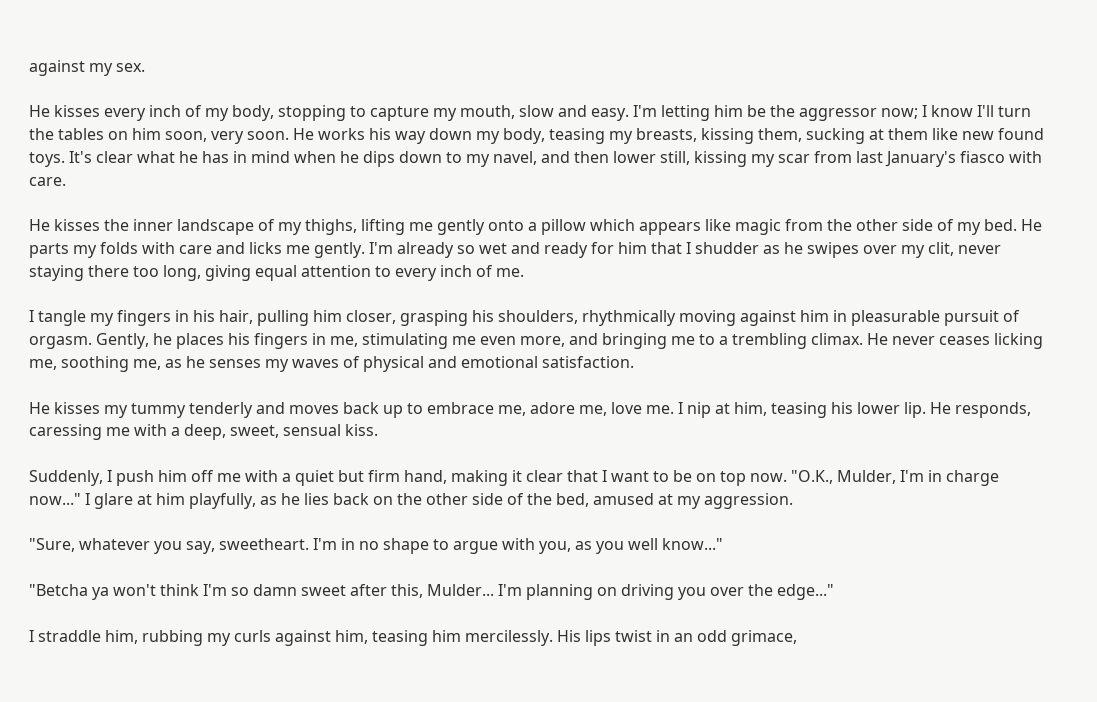against my sex.

He kisses every inch of my body, stopping to capture my mouth, slow and easy. I'm letting him be the aggressor now; I know I'll turn the tables on him soon, very soon. He works his way down my body, teasing my breasts, kissing them, sucking at them like new found toys. It's clear what he has in mind when he dips down to my navel, and then lower still, kissing my scar from last January's fiasco with care.

He kisses the inner landscape of my thighs, lifting me gently onto a pillow which appears like magic from the other side of my bed. He parts my folds with care and licks me gently. I'm already so wet and ready for him that I shudder as he swipes over my clit, never staying there too long, giving equal attention to every inch of me.

I tangle my fingers in his hair, pulling him closer, grasping his shoulders, rhythmically moving against him in pleasurable pursuit of orgasm. Gently, he places his fingers in me, stimulating me even more, and bringing me to a trembling climax. He never ceases licking me, soothing me, as he senses my waves of physical and emotional satisfaction.

He kisses my tummy tenderly and moves back up to embrace me, adore me, love me. I nip at him, teasing his lower lip. He responds, caressing me with a deep, sweet, sensual kiss.

Suddenly, I push him off me with a quiet but firm hand, making it clear that I want to be on top now. "O.K., Mulder, I'm in charge now..." I glare at him playfully, as he lies back on the other side of the bed, amused at my aggression.

"Sure, whatever you say, sweetheart. I'm in no shape to argue with you, as you well know..."

"Betcha ya won't think I'm so damn sweet after this, Mulder... I'm planning on driving you over the edge..."

I straddle him, rubbing my curls against him, teasing him mercilessly. His lips twist in an odd grimace,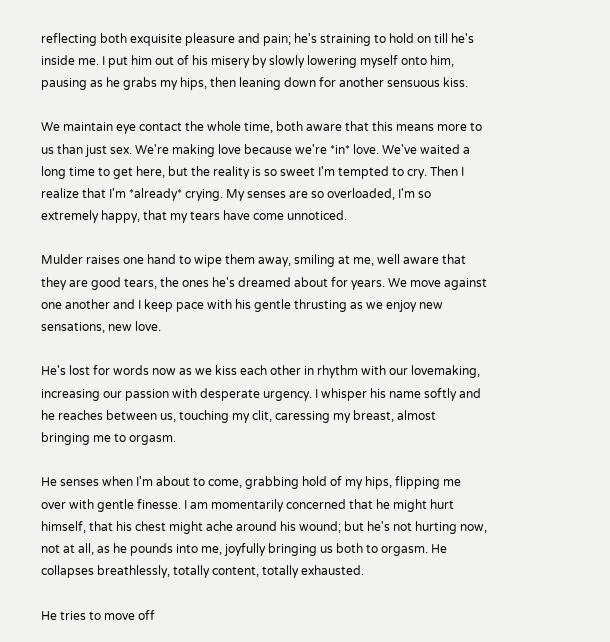reflecting both exquisite pleasure and pain; he's straining to hold on till he's inside me. I put him out of his misery by slowly lowering myself onto him, pausing as he grabs my hips, then leaning down for another sensuous kiss.

We maintain eye contact the whole time, both aware that this means more to us than just sex. We're making love because we're *in* love. We've waited a long time to get here, but the reality is so sweet I'm tempted to cry. Then I realize that I'm *already* crying. My senses are so overloaded, I'm so extremely happy, that my tears have come unnoticed.

Mulder raises one hand to wipe them away, smiling at me, well aware that they are good tears, the ones he's dreamed about for years. We move against one another and I keep pace with his gentle thrusting as we enjoy new sensations, new love.

He's lost for words now as we kiss each other in rhythm with our lovemaking, increasing our passion with desperate urgency. I whisper his name softly and he reaches between us, touching my clit, caressing my breast, almost bringing me to orgasm.

He senses when I'm about to come, grabbing hold of my hips, flipping me over with gentle finesse. I am momentarily concerned that he might hurt himself, that his chest might ache around his wound; but he's not hurting now, not at all, as he pounds into me, joyfully bringing us both to orgasm. He collapses breathlessly, totally content, totally exhausted.

He tries to move off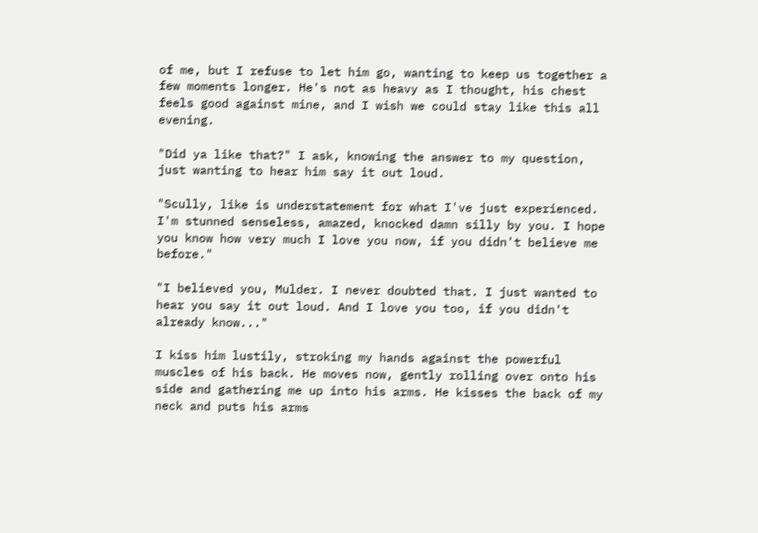of me, but I refuse to let him go, wanting to keep us together a few moments longer. He's not as heavy as I thought, his chest feels good against mine, and I wish we could stay like this all evening.

"Did ya like that?" I ask, knowing the answer to my question, just wanting to hear him say it out loud.

"Scully, like is understatement for what I've just experienced. I'm stunned senseless, amazed, knocked damn silly by you. I hope you know how very much I love you now, if you didn't believe me before."

"I believed you, Mulder. I never doubted that. I just wanted to hear you say it out loud. And I love you too, if you didn't already know..."

I kiss him lustily, stroking my hands against the powerful muscles of his back. He moves now, gently rolling over onto his side and gathering me up into his arms. He kisses the back of my neck and puts his arms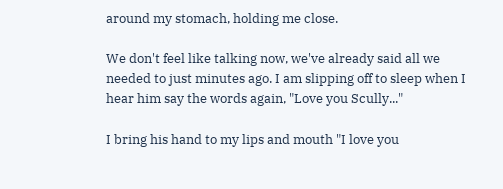around my stomach, holding me close.

We don't feel like talking now, we've already said all we needed to just minutes ago. I am slipping off to sleep when I hear him say the words again, "Love you Scully..."

I bring his hand to my lips and mouth "I love you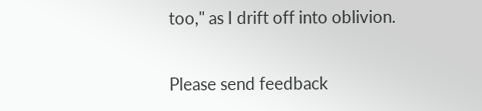too," as I drift off into oblivion.


Please send feedback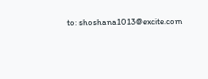to: shoshana1013@excite.com